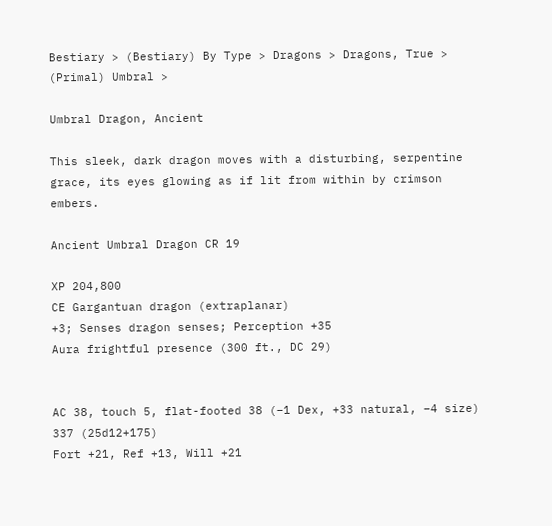Bestiary > (Bestiary) By Type > Dragons > Dragons, True > (Primal) Umbral >

Umbral Dragon, Ancient

This sleek, dark dragon moves with a disturbing, serpentine grace, its eyes glowing as if lit from within by crimson embers.

Ancient Umbral Dragon CR 19

XP 204,800
CE Gargantuan dragon (extraplanar)
+3; Senses dragon senses; Perception +35
Aura frightful presence (300 ft., DC 29)


AC 38, touch 5, flat-footed 38 (–1 Dex, +33 natural, –4 size)
337 (25d12+175)
Fort +21, Ref +13, Will +21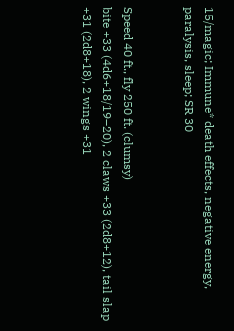15/magic; Immune* death effects, negative energy, paralysis, sleep; SR 30


Speed 40 ft., fly 250 ft. (clumsy)
bite +33 (4d6+18/19–20), 2 claws +33 (2d8+12), tail slap +31 (2d8+18), 2 wings +31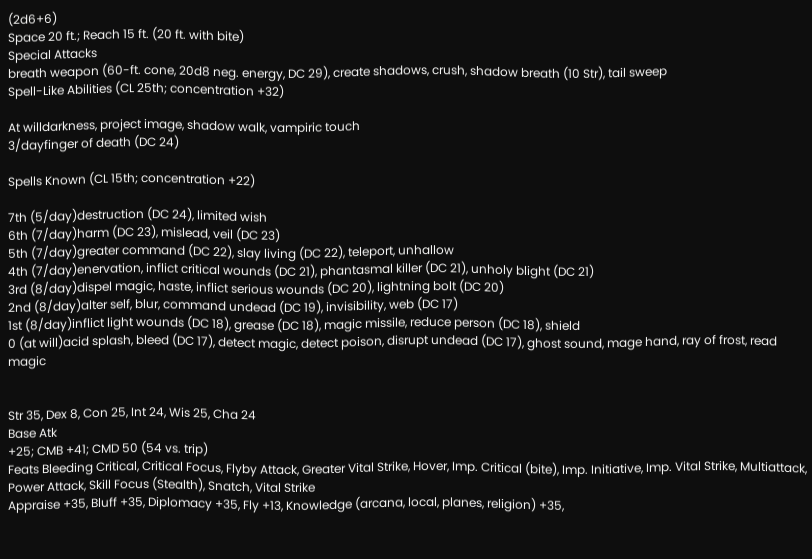(2d6+6)
Space 20 ft.; Reach 15 ft. (20 ft. with bite)
Special Attacks
breath weapon (60-ft. cone, 20d8 neg. energy, DC 29), create shadows, crush, shadow breath (10 Str), tail sweep
Spell-Like Abilities (CL 25th; concentration +32)

At willdarkness, project image, shadow walk, vampiric touch
3/dayfinger of death (DC 24)

Spells Known (CL 15th; concentration +22)

7th (5/day)destruction (DC 24), limited wish
6th (7/day)harm (DC 23), mislead, veil (DC 23)
5th (7/day)greater command (DC 22), slay living (DC 22), teleport, unhallow
4th (7/day)enervation, inflict critical wounds (DC 21), phantasmal killer (DC 21), unholy blight (DC 21)
3rd (8/day)dispel magic, haste, inflict serious wounds (DC 20), lightning bolt (DC 20)
2nd (8/day)alter self, blur, command undead (DC 19), invisibility, web (DC 17)
1st (8/day)inflict light wounds (DC 18), grease (DC 18), magic missile, reduce person (DC 18), shield
0 (at will)acid splash, bleed (DC 17), detect magic, detect poison, disrupt undead (DC 17), ghost sound, mage hand, ray of frost, read magic


Str 35, Dex 8, Con 25, Int 24, Wis 25, Cha 24
Base Atk
+25; CMB +41; CMD 50 (54 vs. trip)
Feats Bleeding Critical, Critical Focus, Flyby Attack, Greater Vital Strike, Hover, Imp. Critical (bite), Imp. Initiative, Imp. Vital Strike, Multiattack, Power Attack, Skill Focus (Stealth), Snatch, Vital Strike
Appraise +35, Bluff +35, Diplomacy +35, Fly +13, Knowledge (arcana, local, planes, religion) +35,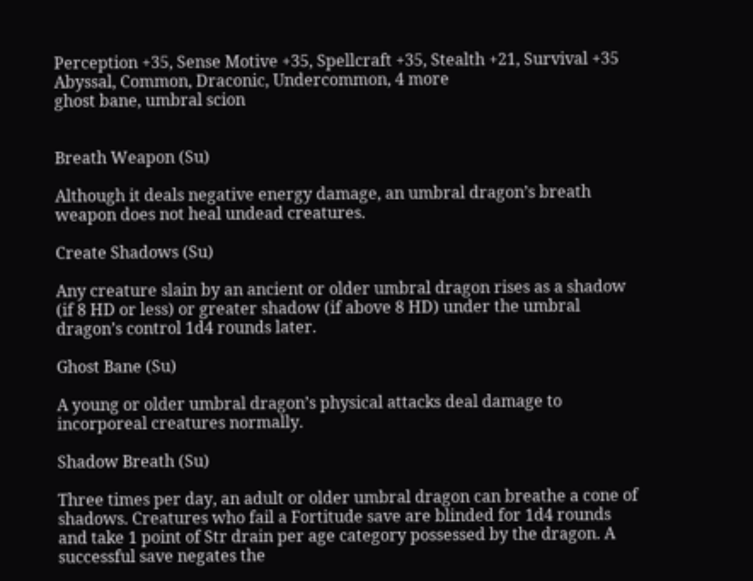Perception +35, Sense Motive +35, Spellcraft +35, Stealth +21, Survival +35
Abyssal, Common, Draconic, Undercommon, 4 more
ghost bane, umbral scion


Breath Weapon (Su)

Although it deals negative energy damage, an umbral dragon’s breath weapon does not heal undead creatures.

Create Shadows (Su)

Any creature slain by an ancient or older umbral dragon rises as a shadow (if 8 HD or less) or greater shadow (if above 8 HD) under the umbral dragon’s control 1d4 rounds later.

Ghost Bane (Su)

A young or older umbral dragon’s physical attacks deal damage to incorporeal creatures normally.

Shadow Breath (Su)

Three times per day, an adult or older umbral dragon can breathe a cone of shadows. Creatures who fail a Fortitude save are blinded for 1d4 rounds and take 1 point of Str drain per age category possessed by the dragon. A successful save negates the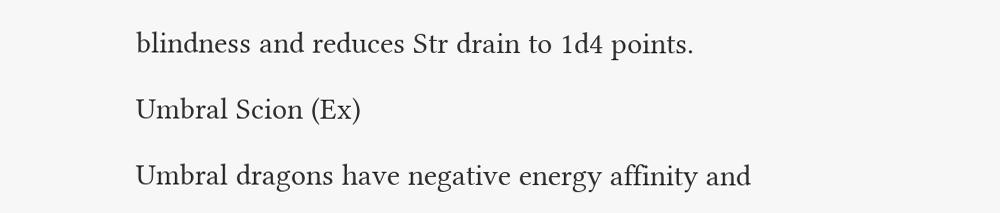blindness and reduces Str drain to 1d4 points.

Umbral Scion (Ex)

Umbral dragons have negative energy affinity and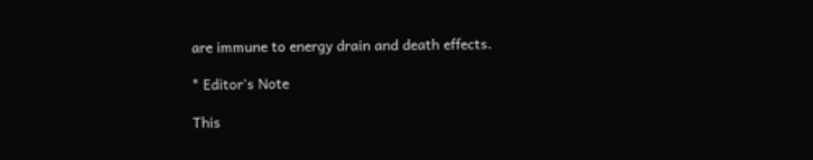are immune to energy drain and death effects.

* Editor's Note

This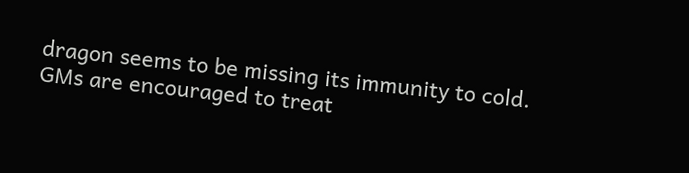dragon seems to be missing its immunity to cold. GMs are encouraged to treat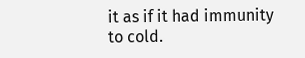it as if it had immunity to cold.